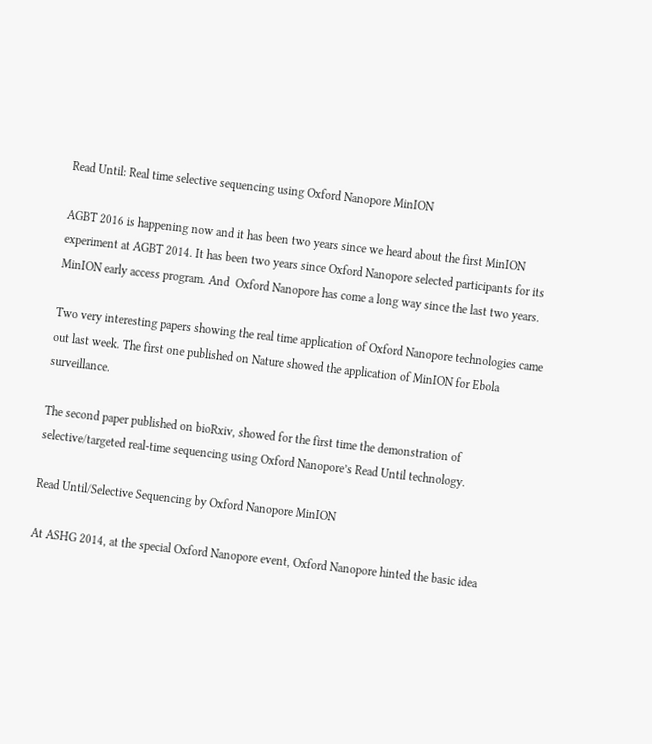Read Until: Real time selective sequencing using Oxford Nanopore MinION

AGBT 2016 is happening now and it has been two years since we heard about the first MinION experiment at AGBT 2014. It has been two years since Oxford Nanopore selected participants for its MinION early access program. And  Oxford Nanopore has come a long way since the last two years.

Two very interesting papers showing the real time application of Oxford Nanopore technologies came out last week. The first one published on Nature showed the application of MinION for Ebola surveillance.

The second paper published on bioRxiv, showed for the first time the demonstration of selective/targeted real-time sequencing using Oxford Nanopore’s Read Until technology.

Read Until/Selective Sequencing by Oxford Nanopore MinION

At ASHG 2014, at the special Oxford Nanopore event, Oxford Nanopore hinted the basic idea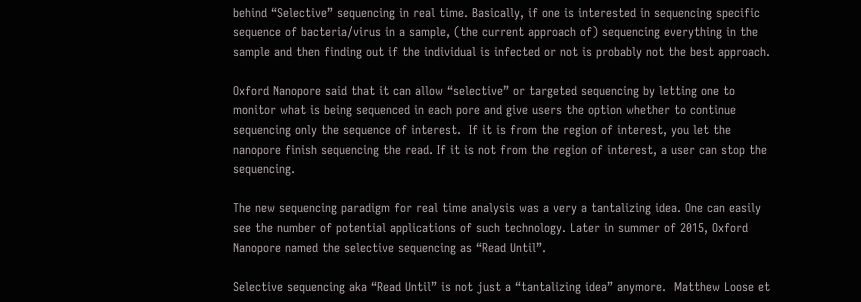behind “Selective” sequencing in real time. Basically, if one is interested in sequencing specific sequence of bacteria/virus in a sample, (the current approach of) sequencing everything in the sample and then finding out if the individual is infected or not is probably not the best approach.

Oxford Nanopore said that it can allow “selective” or targeted sequencing by letting one to monitor what is being sequenced in each pore and give users the option whether to continue sequencing only the sequence of interest.  If it is from the region of interest, you let the nanopore finish sequencing the read. If it is not from the region of interest, a user can stop the sequencing.

The new sequencing paradigm for real time analysis was a very a tantalizing idea. One can easily see the number of potential applications of such technology. Later in summer of 2015, Oxford Nanopore named the selective sequencing as “Read Until”.

Selective sequencing aka “Read Until” is not just a “tantalizing idea” anymore.  Matthew Loose et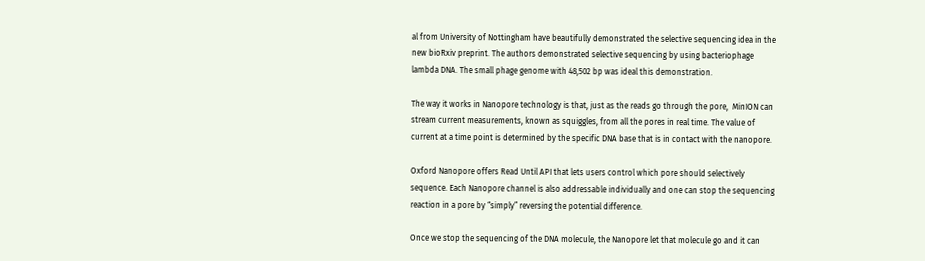al from University of Nottingham have beautifully demonstrated the selective sequencing idea in the new bioRxiv preprint. The authors demonstrated selective sequencing by using bacteriophage lambda DNA. The small phage genome with 48,502 bp was ideal this demonstration.

The way it works in Nanopore technology is that, just as the reads go through the pore,  MinION can stream current measurements, known as squiggles, from all the pores in real time. The value of current at a time point is determined by the specific DNA base that is in contact with the nanopore.

Oxford Nanopore offers Read Until API that lets users control which pore should selectively sequence. Each Nanopore channel is also addressable individually and one can stop the sequencing reaction in a pore by “simply” reversing the potential difference.

Once we stop the sequencing of the DNA molecule, the Nanopore let that molecule go and it can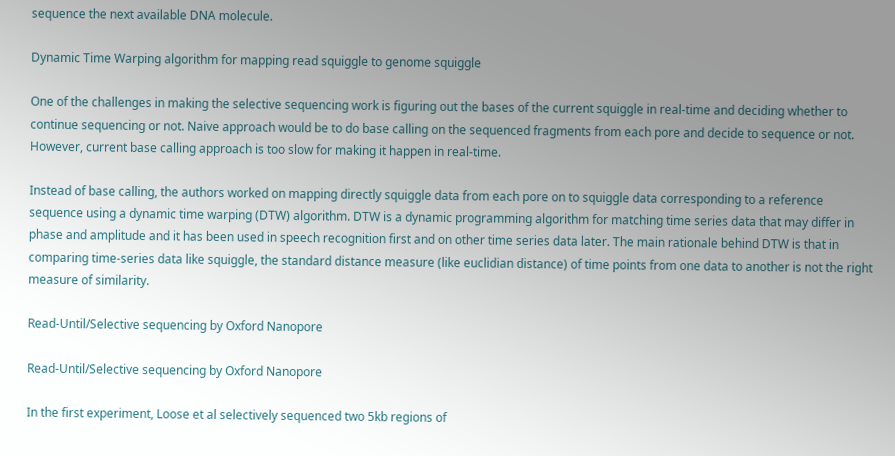sequence the next available DNA molecule.

Dynamic Time Warping algorithm for mapping read squiggle to genome squiggle

One of the challenges in making the selective sequencing work is figuring out the bases of the current squiggle in real-time and deciding whether to continue sequencing or not. Naive approach would be to do base calling on the sequenced fragments from each pore and decide to sequence or not. However, current base calling approach is too slow for making it happen in real-time.

Instead of base calling, the authors worked on mapping directly squiggle data from each pore on to squiggle data corresponding to a reference sequence using a dynamic time warping (DTW) algorithm. DTW is a dynamic programming algorithm for matching time series data that may differ in phase and amplitude and it has been used in speech recognition first and on other time series data later. The main rationale behind DTW is that in comparing time-series data like squiggle, the standard distance measure (like euclidian distance) of time points from one data to another is not the right measure of similarity.

Read-Until/Selective sequencing by Oxford Nanopore

Read-Until/Selective sequencing by Oxford Nanopore

In the first experiment, Loose et al selectively sequenced two 5kb regions of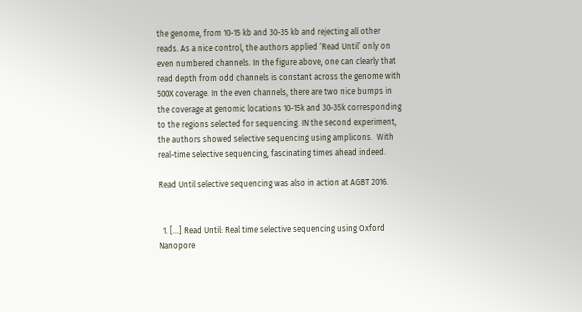the genome, from 10-15 kb and 30-35 kb and rejecting all other reads. As a nice control, the authors applied ‘Read Until’ only on even numbered channels. In the figure above, one can clearly that read depth from odd channels is constant across the genome with 500X coverage. In the even channels, there are two nice bumps in the coverage at genomic locations 10-15k and 30-35k corresponding to the regions selected for sequencing. IN the second experiment, the authors showed selective sequencing using amplicons.  With real-time selective sequencing, fascinating times ahead indeed.

Read Until selective sequencing was also in action at AGBT 2016.


  1. […] Read Until: Real time selective sequencing using Oxford Nanopore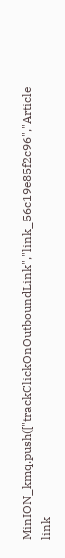MinION_kmq.push(["trackClickOnOutboundLink","link_56c19e85f2c96","Article link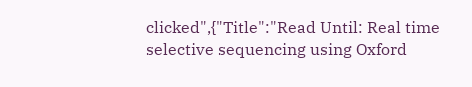clicked",{"Title":"Read Until: Real time selective sequencing using Oxford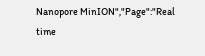Nanopore MinION","Page":"Real time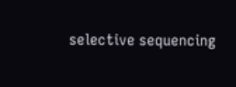selective sequencing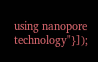using nanopore technology"}]);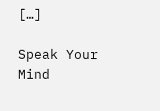[…]

Speak Your Mind